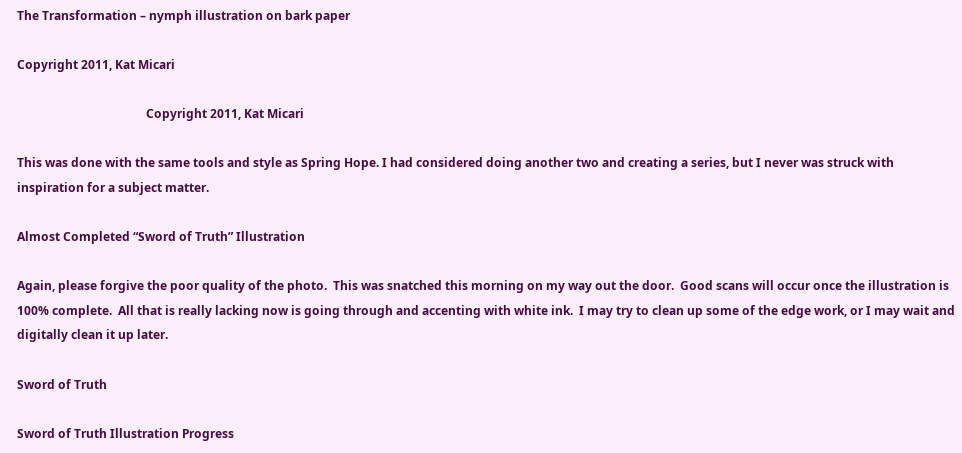The Transformation – nymph illustration on bark paper

Copyright 2011, Kat Micari

                                           Copyright 2011, Kat Micari

This was done with the same tools and style as Spring Hope. I had considered doing another two and creating a series, but I never was struck with inspiration for a subject matter.

Almost Completed “Sword of Truth” Illustration

Again, please forgive the poor quality of the photo.  This was snatched this morning on my way out the door.  Good scans will occur once the illustration is 100% complete.  All that is really lacking now is going through and accenting with white ink.  I may try to clean up some of the edge work, or I may wait and digitally clean it up later.

Sword of Truth

Sword of Truth Illustration Progress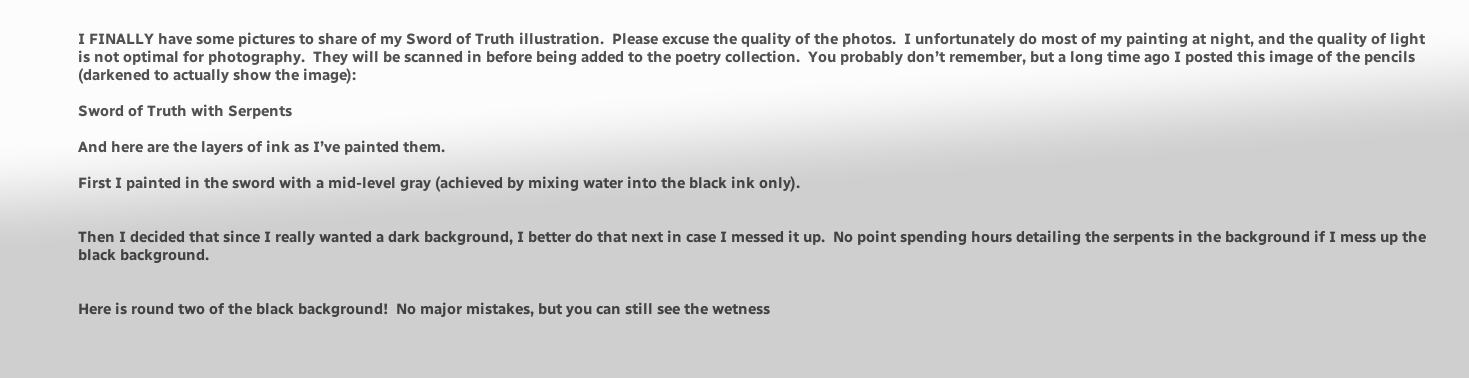I FINALLY have some pictures to share of my Sword of Truth illustration.  Please excuse the quality of the photos.  I unfortunately do most of my painting at night, and the quality of light is not optimal for photography.  They will be scanned in before being added to the poetry collection.  You probably don’t remember, but a long time ago I posted this image of the pencils (darkened to actually show the image):

Sword of Truth with Serpents

And here are the layers of ink as I’ve painted them.

First I painted in the sword with a mid-level gray (achieved by mixing water into the black ink only).


Then I decided that since I really wanted a dark background, I better do that next in case I messed it up.  No point spending hours detailing the serpents in the background if I mess up the black background.


Here is round two of the black background!  No major mistakes, but you can still see the wetness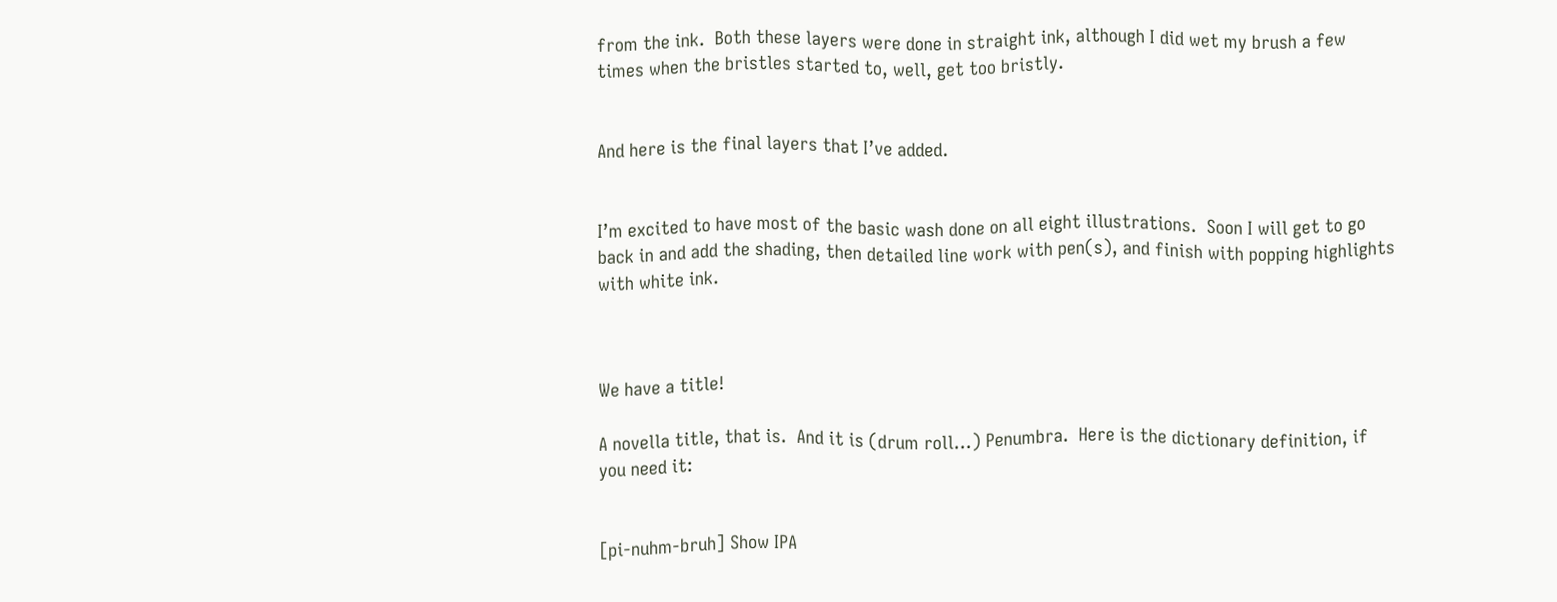from the ink.  Both these layers were done in straight ink, although I did wet my brush a few times when the bristles started to, well, get too bristly.


And here is the final layers that I’ve added.


I’m excited to have most of the basic wash done on all eight illustrations.  Soon I will get to go back in and add the shading, then detailed line work with pen(s), and finish with popping highlights with white ink.



We have a title!

A novella title, that is.  And it is (drum roll…) Penumbra.  Here is the dictionary definition, if you need it:


[pi-nuhm-bruh] Show IPA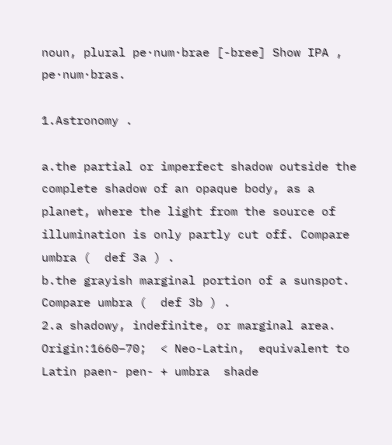noun, plural pe·num·brae [-bree] Show IPA , pe·num·bras.

1.Astronomy .

a.the partial or imperfect shadow outside the complete shadow of an opaque body, as a planet, where the light from the source of illumination is only partly cut off. Compare umbra (  def 3a ) .
b.the grayish marginal portion of a sunspot. Compare umbra (  def 3b ) .
2.a shadowy, indefinite, or marginal area.
Origin:1660–70;  < Neo-Latin,  equivalent to Latin paen- pen- + umbra  shade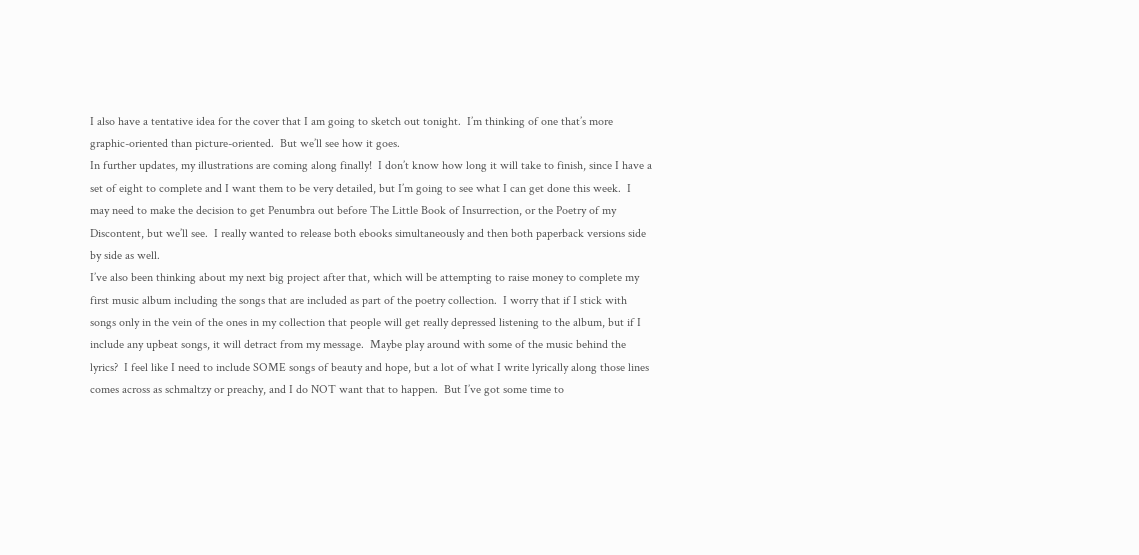I also have a tentative idea for the cover that I am going to sketch out tonight.  I’m thinking of one that’s more graphic-oriented than picture-oriented.  But we’ll see how it goes.
In further updates, my illustrations are coming along finally!  I don’t know how long it will take to finish, since I have a set of eight to complete and I want them to be very detailed, but I’m going to see what I can get done this week.  I may need to make the decision to get Penumbra out before The Little Book of Insurrection, or the Poetry of my Discontent, but we’ll see.  I really wanted to release both ebooks simultaneously and then both paperback versions side by side as well.
I’ve also been thinking about my next big project after that, which will be attempting to raise money to complete my first music album including the songs that are included as part of the poetry collection.  I worry that if I stick with songs only in the vein of the ones in my collection that people will get really depressed listening to the album, but if I include any upbeat songs, it will detract from my message.  Maybe play around with some of the music behind the lyrics?  I feel like I need to include SOME songs of beauty and hope, but a lot of what I write lyrically along those lines comes across as schmaltzy or preachy, and I do NOT want that to happen.  But I’ve got some time to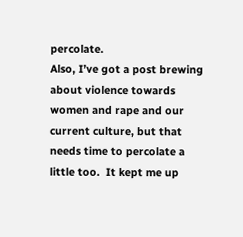percolate.
Also, I’ve got a post brewing about violence towards women and rape and our current culture, but that needs time to percolate a little too.  It kept me up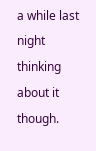a while last night thinking about it though.